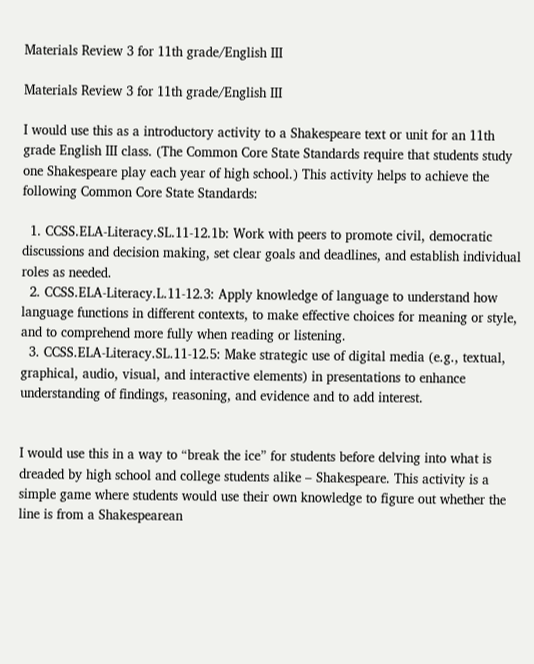Materials Review 3 for 11th grade/English III

Materials Review 3 for 11th grade/English III

I would use this as a introductory activity to a Shakespeare text or unit for an 11th grade English III class. (The Common Core State Standards require that students study one Shakespeare play each year of high school.) This activity helps to achieve the following Common Core State Standards:

  1. CCSS.ELA-Literacy.SL.11-12.1b: Work with peers to promote civil, democratic discussions and decision making, set clear goals and deadlines, and establish individual roles as needed.
  2. CCSS.ELA-Literacy.L.11-12.3: Apply knowledge of language to understand how language functions in different contexts, to make effective choices for meaning or style, and to comprehend more fully when reading or listening.
  3. CCSS.ELA-Literacy.SL.11-12.5: Make strategic use of digital media (e.g., textual, graphical, audio, visual, and interactive elements) in presentations to enhance understanding of findings, reasoning, and evidence and to add interest.


I would use this in a way to “break the ice” for students before delving into what is dreaded by high school and college students alike – Shakespeare. This activity is a simple game where students would use their own knowledge to figure out whether the line is from a Shakespearean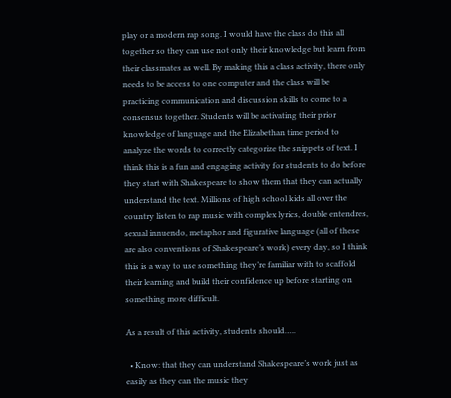play or a modern rap song. I would have the class do this all together so they can use not only their knowledge but learn from their classmates as well. By making this a class activity, there only needs to be access to one computer and the class will be practicing communication and discussion skills to come to a consensus together. Students will be activating their prior knowledge of language and the Elizabethan time period to analyze the words to correctly categorize the snippets of text. I think this is a fun and engaging activity for students to do before they start with Shakespeare to show them that they can actually understand the text. Millions of high school kids all over the country listen to rap music with complex lyrics, double entendres, sexual innuendo, metaphor and figurative language (all of these are also conventions of Shakespeare’s work) every day, so I think this is a way to use something they’re familiar with to scaffold their learning and build their confidence up before starting on something more difficult.

As a result of this activity, students should…..

  • Know: that they can understand Shakespeare’s work just as easily as they can the music they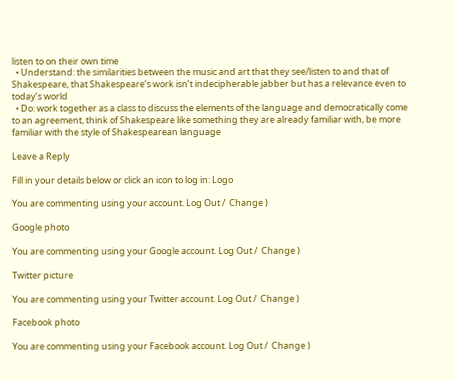listen to on their own time
  • Understand: the similarities between the music and art that they see/listen to and that of Shakespeare, that Shakespeare’s work isn’t indecipherable jabber but has a relevance even to today’s world
  • Do: work together as a class to discuss the elements of the language and democratically come to an agreement, think of Shakespeare like something they are already familiar with, be more familiar with the style of Shakespearean language

Leave a Reply

Fill in your details below or click an icon to log in: Logo

You are commenting using your account. Log Out /  Change )

Google photo

You are commenting using your Google account. Log Out /  Change )

Twitter picture

You are commenting using your Twitter account. Log Out /  Change )

Facebook photo

You are commenting using your Facebook account. Log Out /  Change )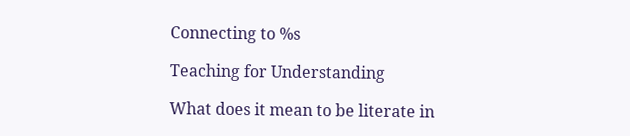Connecting to %s

Teaching for Understanding

What does it mean to be literate in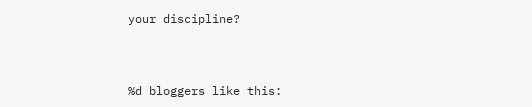your discipline?



%d bloggers like this: